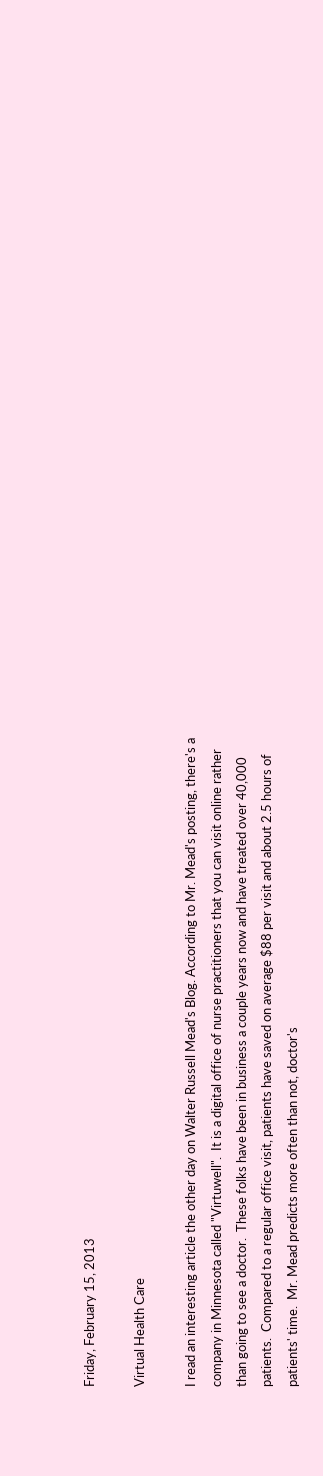Friday, February 15, 2013

Virtual Health Care

I read an interesting article the other day on Walter Russell Mead's Blog. According to Mr. Mead's posting, there's a company in Minnesota called "Virtuwell".  It is a digital office of nurse practitioners that you can visit online rather than going to see a doctor.  These folks have been in business a couple years now and have treated over 40,000 patients.  Compared to a regular office visit, patients have saved on average $88 per visit and about 2.5 hours of patients' time.  Mr. Mead predicts more often than not, doctor's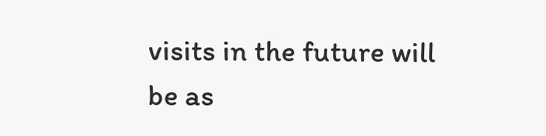visits in the future will be as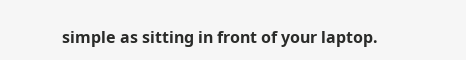simple as sitting in front of your laptop.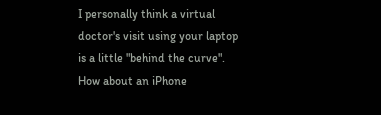I personally think a virtual doctor's visit using your laptop is a little "behind the curve".  How about an iPhone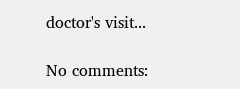doctor's visit...

No comments: